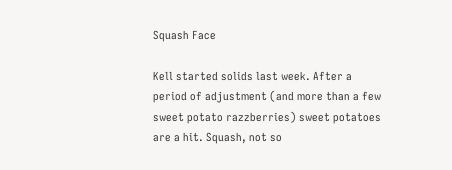Squash Face

Kell started solids last week. After a period of adjustment (and more than a few sweet potato razzberries) sweet potatoes are a hit. Squash, not so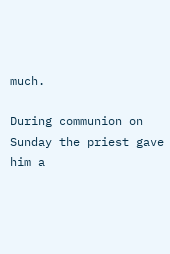much.

During communion on Sunday the priest gave him a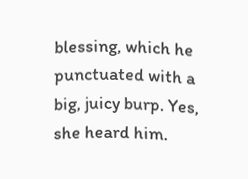blessing, which he punctuated with a big, juicy burp. Yes, she heard him.